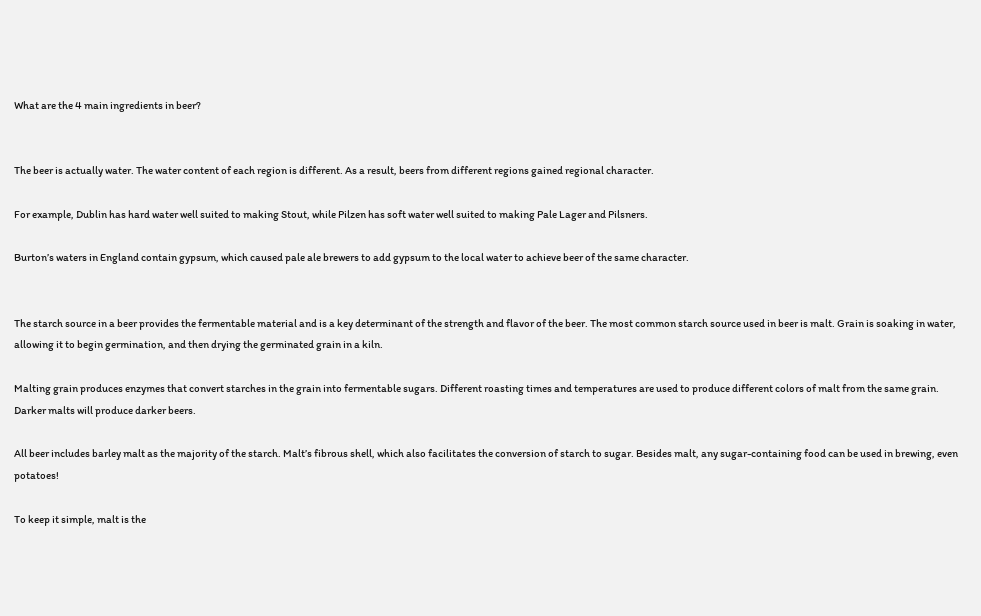What are the 4 main ingredients in beer?


The beer is actually water. The water content of each region is different. As a result, beers from different regions gained regional character.

For example, Dublin has hard water well suited to making Stout, while Pilzen has soft water well suited to making Pale Lager and Pilsners.

Burton’s waters in England contain gypsum, which caused pale ale brewers to add gypsum to the local water to achieve beer of the same character.


The starch source in a beer provides the fermentable material and is a key determinant of the strength and flavor of the beer. The most common starch source used in beer is malt. Grain is soaking in water, allowing it to begin germination, and then drying the germinated grain in a kiln.

Malting grain produces enzymes that convert starches in the grain into fermentable sugars. Different roasting times and temperatures are used to produce different colors of malt from the same grain. Darker malts will produce darker beers.

All beer includes barley malt as the majority of the starch. Malt’s fibrous shell, which also facilitates the conversion of starch to sugar. Besides malt, any sugar-containing food can be used in brewing, even potatoes!

To keep it simple, malt is the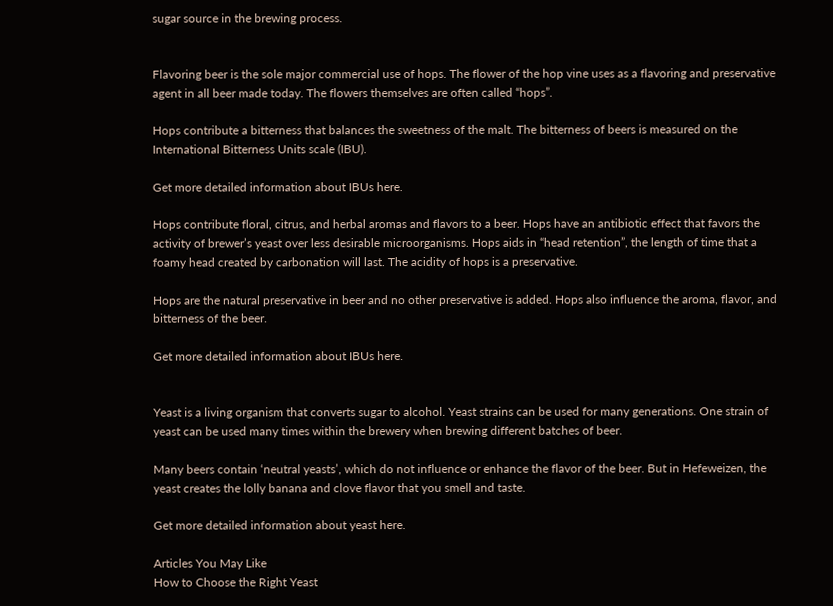sugar source in the brewing process.


Flavoring beer is the sole major commercial use of hops. The flower of the hop vine uses as a flavoring and preservative agent in all beer made today. The flowers themselves are often called “hops”.

Hops contribute a bitterness that balances the sweetness of the malt. The bitterness of beers is measured on the International Bitterness Units scale (IBU).

Get more detailed information about IBUs here.

Hops contribute floral, citrus, and herbal aromas and flavors to a beer. Hops have an antibiotic effect that favors the activity of brewer’s yeast over less desirable microorganisms. Hops aids in “head retention”, the length of time that a foamy head created by carbonation will last. The acidity of hops is a preservative.

Hops are the natural preservative in beer and no other preservative is added. Hops also influence the aroma, flavor, and bitterness of the beer.

Get more detailed information about IBUs here.


Yeast is a living organism that converts sugar to alcohol. Yeast strains can be used for many generations. One strain of yeast can be used many times within the brewery when brewing different batches of beer.

Many beers contain ‘neutral yeasts’, which do not influence or enhance the flavor of the beer. But in Hefeweizen, the yeast creates the lolly banana and clove flavor that you smell and taste.

Get more detailed information about yeast here.

Articles You May Like
How to Choose the Right Yeast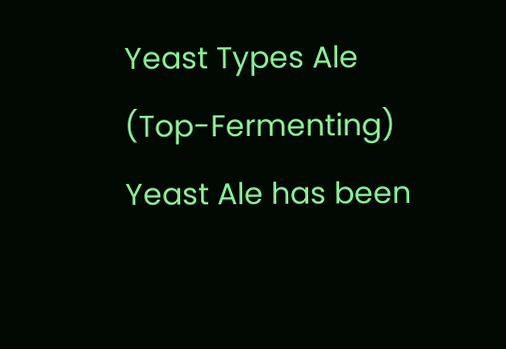Yeast Types Ale (Top-Fermenting) Yeast Ale has been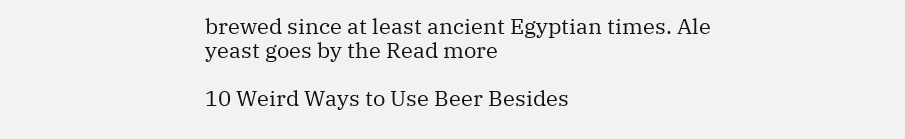brewed since at least ancient Egyptian times. Ale yeast goes by the Read more

10 Weird Ways to Use Beer Besides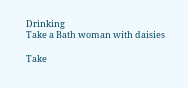Drinking
Take a Bath woman with daisies

Take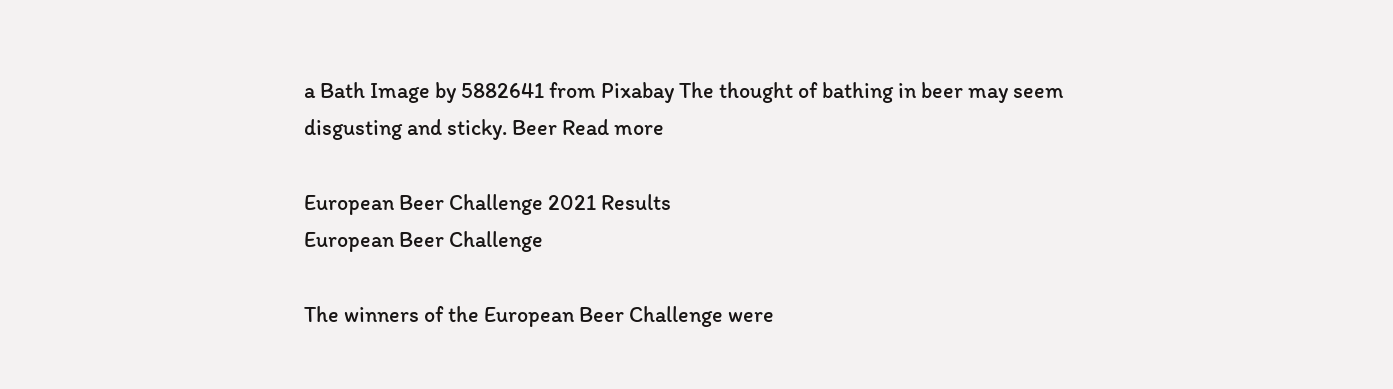a Bath Image by 5882641 from Pixabay The thought of bathing in beer may seem disgusting and sticky. Beer Read more

European Beer Challenge 2021 Results
European Beer Challenge

The winners of the European Beer Challenge were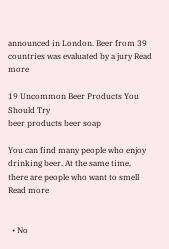announced in London. Beer from 39 countries was evaluated by a jury Read more

19 Uncommon Beer Products You Should Try
beer products beer soap

You can find many people who enjoy drinking beer. At the same time, there are people who want to smell Read more


  • No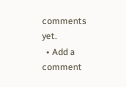comments yet.
  • Add a comment